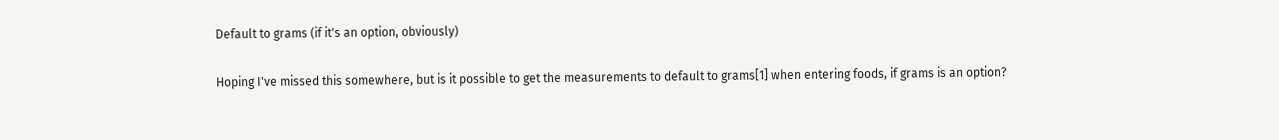Default to grams (if it's an option, obviously)

Hoping I've missed this somewhere, but is it possible to get the measurements to default to grams[1] when entering foods, if grams is an option?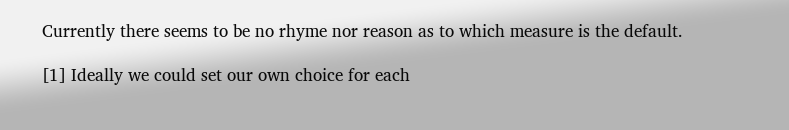Currently there seems to be no rhyme nor reason as to which measure is the default.

[1] Ideally we could set our own choice for each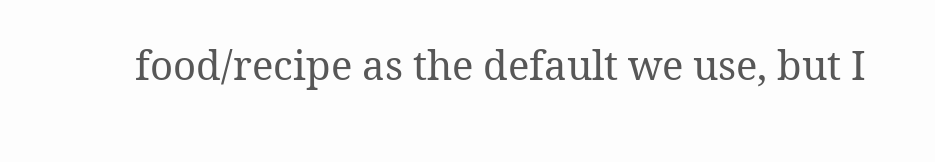food/recipe as the default we use, but I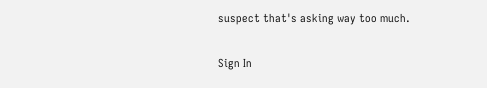suspect that's asking way too much.


Sign In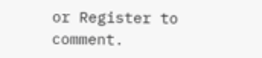or Register to comment.